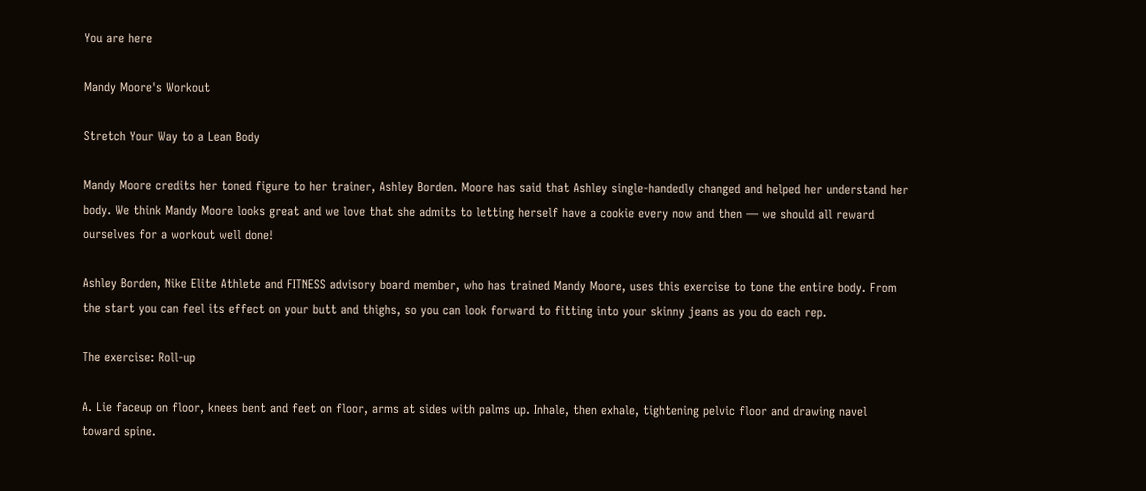You are here

Mandy Moore's Workout

Stretch Your Way to a Lean Body

Mandy Moore credits her toned figure to her trainer, Ashley Borden. Moore has said that Ashley single-handedly changed and helped her understand her body. We think Mandy Moore looks great and we love that she admits to letting herself have a cookie every now and then — we should all reward ourselves for a workout well done!

Ashley Borden, Nike Elite Athlete and FITNESS advisory board member, who has trained Mandy Moore, uses this exercise to tone the entire body. From the start you can feel its effect on your butt and thighs, so you can look forward to fitting into your skinny jeans as you do each rep.

The exercise: Roll-up

A. Lie faceup on floor, knees bent and feet on floor, arms at sides with palms up. Inhale, then exhale, tightening pelvic floor and drawing navel toward spine.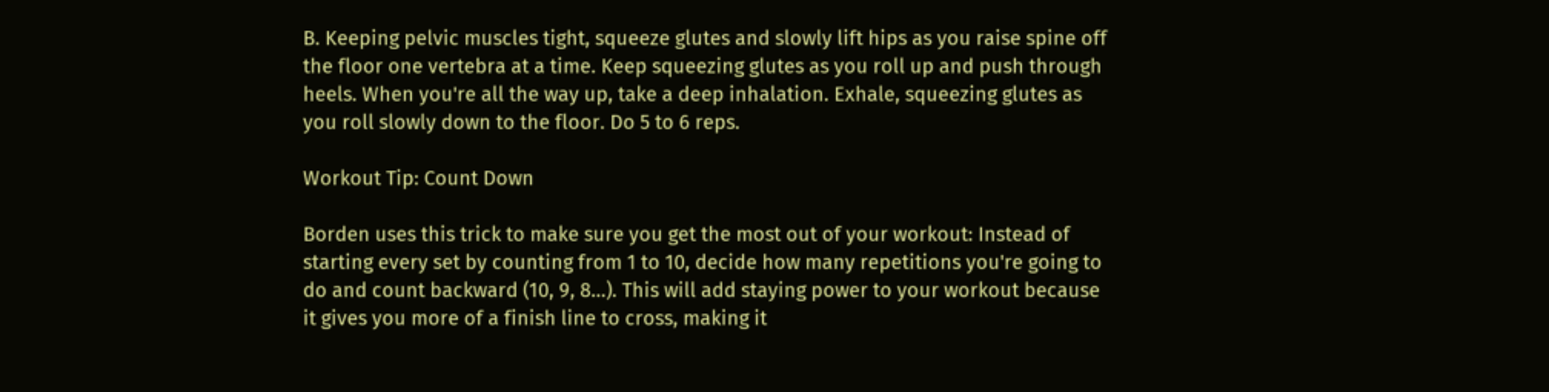B. Keeping pelvic muscles tight, squeeze glutes and slowly lift hips as you raise spine off the floor one vertebra at a time. Keep squeezing glutes as you roll up and push through heels. When you're all the way up, take a deep inhalation. Exhale, squeezing glutes as you roll slowly down to the floor. Do 5 to 6 reps.

Workout Tip: Count Down

Borden uses this trick to make sure you get the most out of your workout: Instead of starting every set by counting from 1 to 10, decide how many repetitions you're going to do and count backward (10, 9, 8...). This will add staying power to your workout because it gives you more of a finish line to cross, making it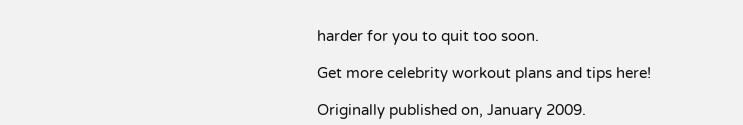harder for you to quit too soon.

Get more celebrity workout plans and tips here!

Originally published on, January 2009.